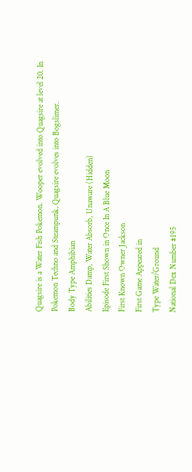Quagsire is a Water Fish Pokemon. Wooper evolved into Quagsire at level 20. In Pokemon Techno and Steampunk, Quagsire evolves into Bogslimer.
Body Type Amphibian
Abilities Damp, Water Absorb, Unaware (Hidden)
Episode First Shown in Once In A Blue Moon
First Known Owner Jackson
First Game Appeared in
Type Water/Ground
National Dex Number #195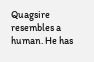Quagsire resembles a human. He has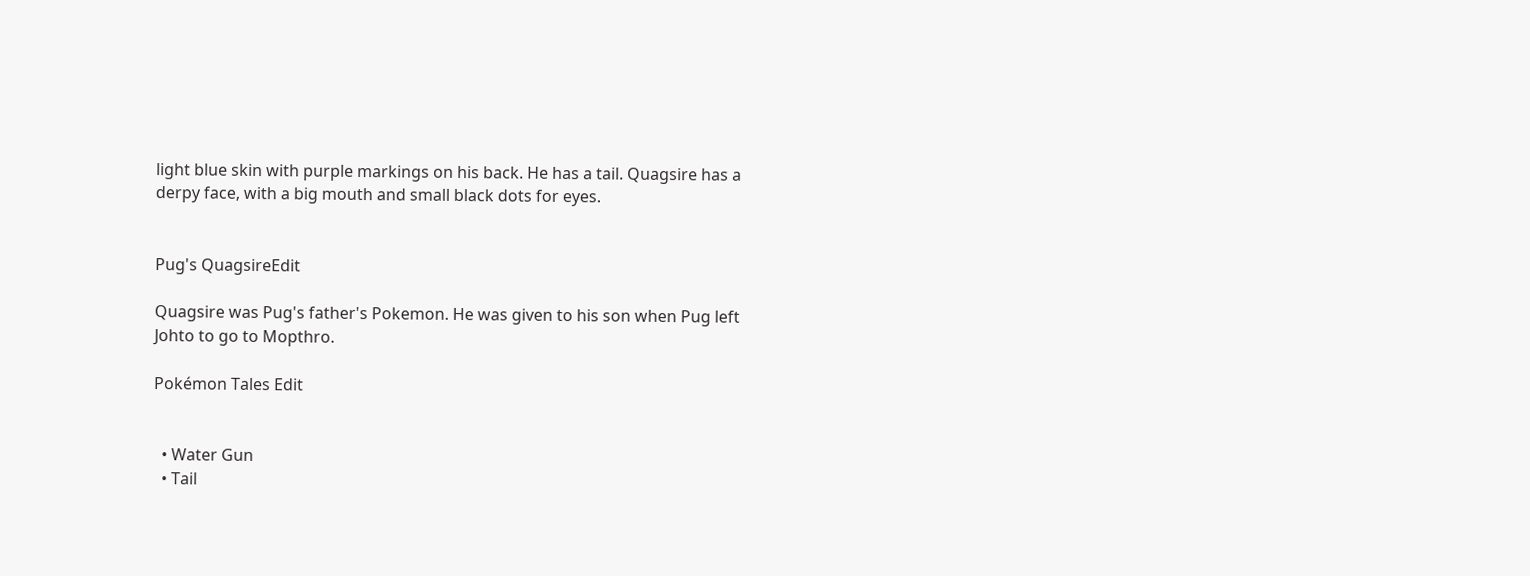light blue skin with purple markings on his back. He has a tail. Quagsire has a derpy face, with a big mouth and small black dots for eyes.


Pug's QuagsireEdit

Quagsire was Pug's father's Pokemon. He was given to his son when Pug left Johto to go to Mopthro.

Pokémon Tales Edit


  • Water Gun
  • Tail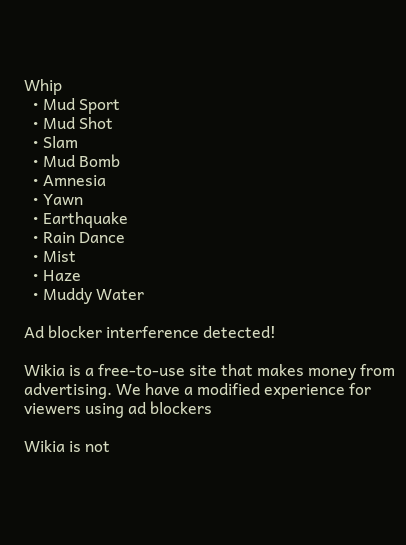Whip
  • Mud Sport
  • Mud Shot
  • Slam
  • Mud Bomb
  • Amnesia
  • Yawn
  • Earthquake
  • Rain Dance
  • Mist
  • Haze
  • Muddy Water

Ad blocker interference detected!

Wikia is a free-to-use site that makes money from advertising. We have a modified experience for viewers using ad blockers

Wikia is not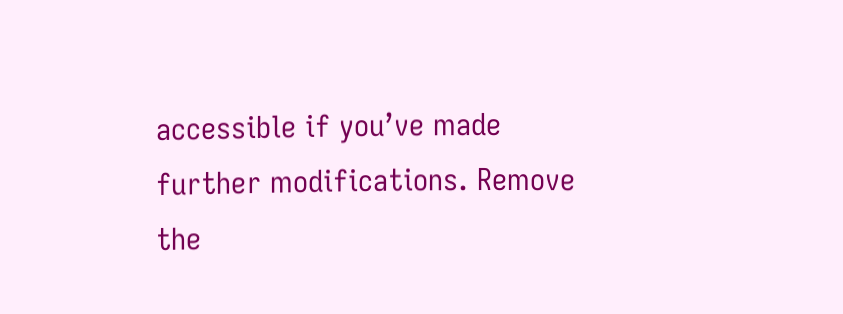accessible if you’ve made further modifications. Remove the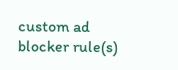custom ad blocker rule(s)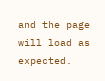and the page will load as expected.